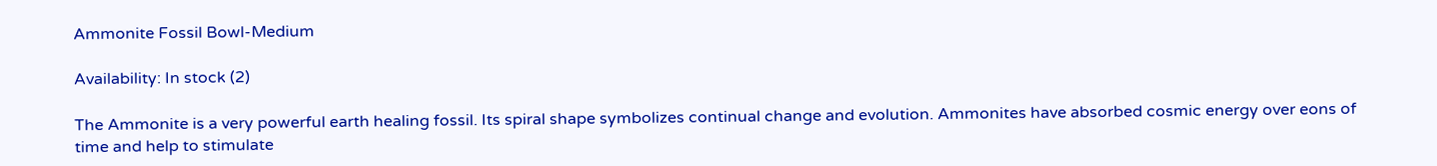Ammonite Fossil Bowl-Medium

Availability: In stock (2)

The Ammonite is a very powerful earth healing fossil. Its spiral shape symbolizes continual change and evolution. Ammonites have absorbed cosmic energy over eons of time and help to stimulate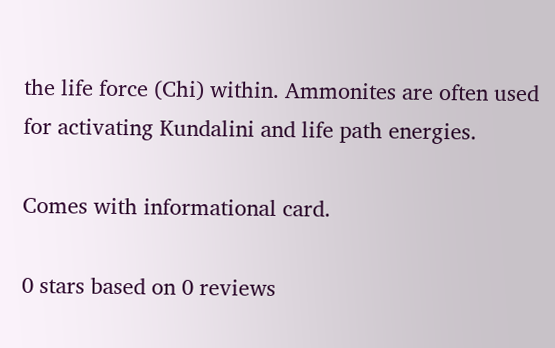the life force (Chi) within. Ammonites are often used for activating Kundalini and life path energies.

Comes with informational card.

0 stars based on 0 reviews